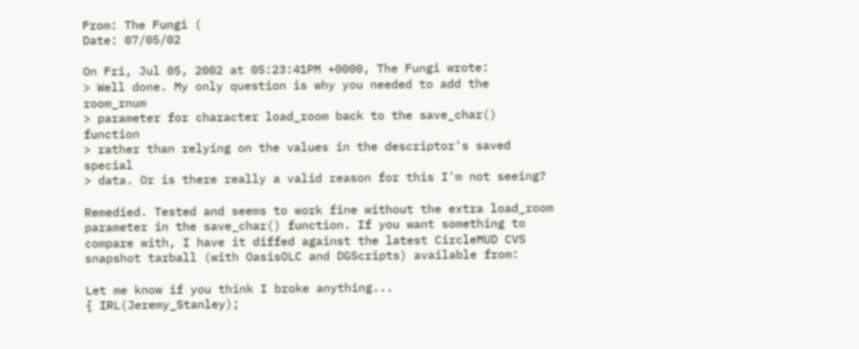From: The Fungi (
Date: 07/05/02

On Fri, Jul 05, 2002 at 05:23:41PM +0000, The Fungi wrote:
> Well done. My only question is why you needed to add the room_rnum
> parameter for character load_room back to the save_char() function
> rather than relying on the values in the descriptor's saved special
> data. Or is there really a valid reason for this I'm not seeing?

Remedied. Tested and seems to work fine without the extra load_room
parameter in the save_char() function. If you want something to
compare with, I have it diffed against the latest CircleMUD CVS
snapshot tarball (with OasisOLC and DGScripts) available from:

Let me know if you think I broke anything...
{ IRL(Jeremy_Stanley);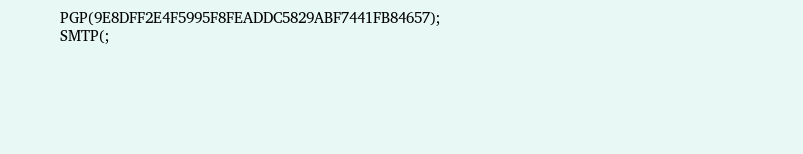PGP(9E8DFF2E4F5995F8FEADDC5829ABF7441FB84657);
SMTP(;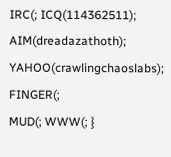IRC(; ICQ(114362511);
AIM(dreadazathoth); YAHOO(crawlingchaoslabs); FINGER(;
MUD(; WWW(; }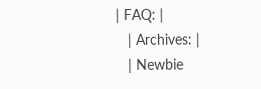| FAQ: |
   | Archives: |
   | Newbie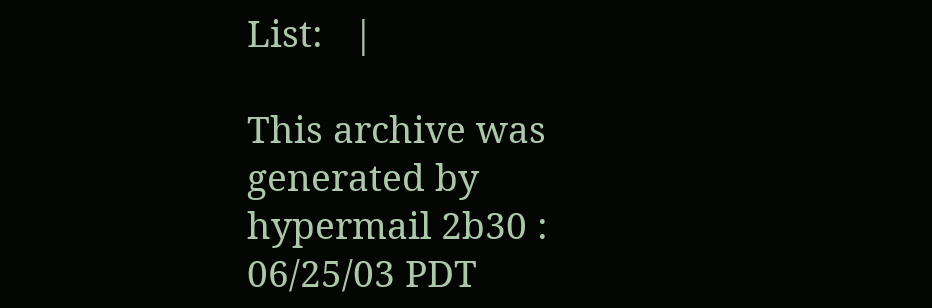List:   |

This archive was generated by hypermail 2b30 : 06/25/03 PDT